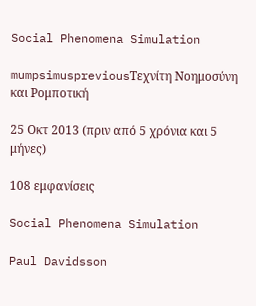Social Phenomena Simulation

mumpsimuspreviousΤεχνίτη Νοημοσύνη και Ρομποτική

25 Οκτ 2013 (πριν από 5 χρόνια και 5 μήνες)

108 εμφανίσεις

Social Phenomena Simulation

Paul Davidsson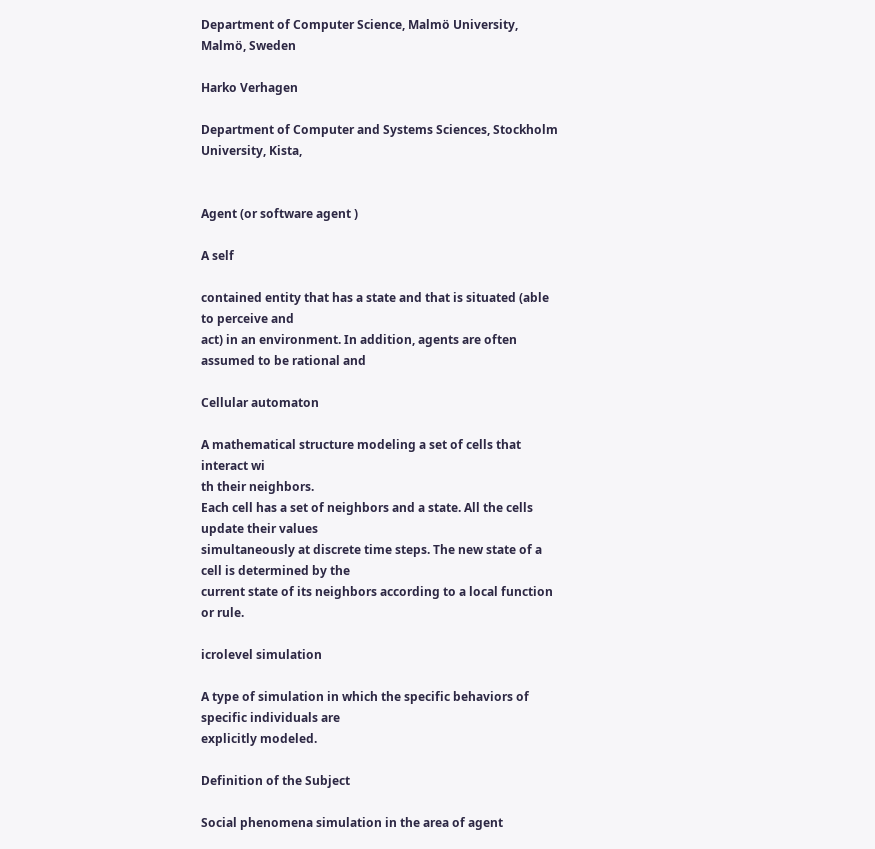Department of Computer Science, Malmö University, Malmö, Sweden

Harko Verhagen

Department of Computer and Systems Sciences, Stockholm University, Kista,


Agent (or software agent )

A self

contained entity that has a state and that is situated (able to perceive and
act) in an environment. In addition, agents are often assumed to be rational and

Cellular automaton

A mathematical structure modeling a set of cells that interact wi
th their neighbors.
Each cell has a set of neighbors and a state. All the cells update their values
simultaneously at discrete time steps. The new state of a cell is determined by the
current state of its neighbors according to a local function or rule.

icrolevel simulation

A type of simulation in which the specific behaviors of specific individuals are
explicitly modeled.

Definition of the Subject

Social phenomena simulation in the area of agent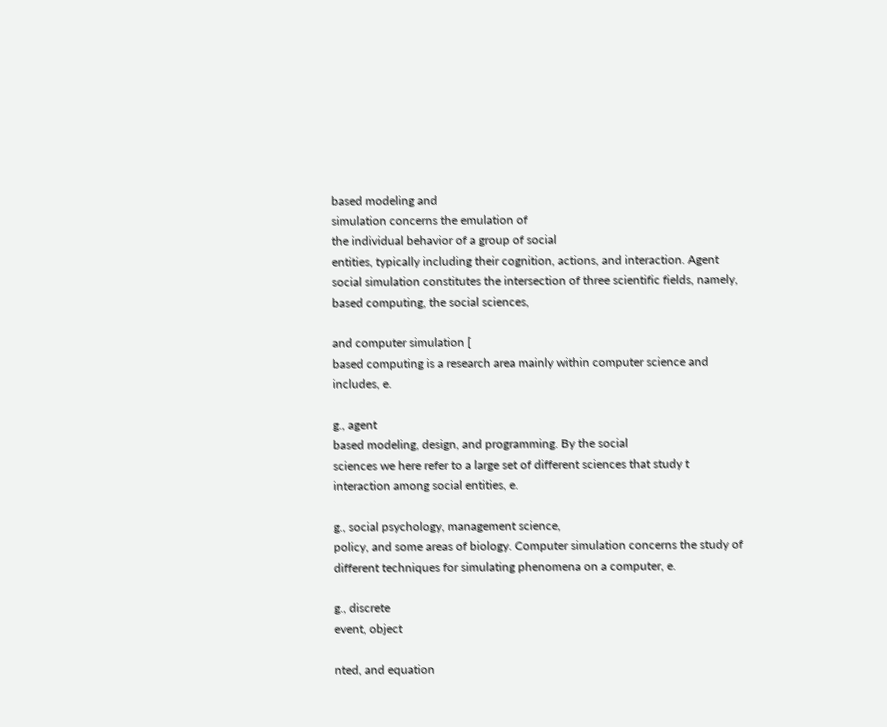based modeling and
simulation concerns the emulation of
the individual behavior of a group of social
entities, typically including their cognition, actions, and interaction. Agent
social simulation constitutes the intersection of three scientific fields, namely,
based computing, the social sciences,

and computer simulation [
based computing is a research area mainly within computer science and
includes, e.

g., agent
based modeling, design, and programming. By the social
sciences we here refer to a large set of different sciences that study t
interaction among social entities, e.

g., social psychology, management science,
policy, and some areas of biology. Computer simulation concerns the study of
different techniques for simulating phenomena on a computer, e.

g., discrete
event, object

nted, and equation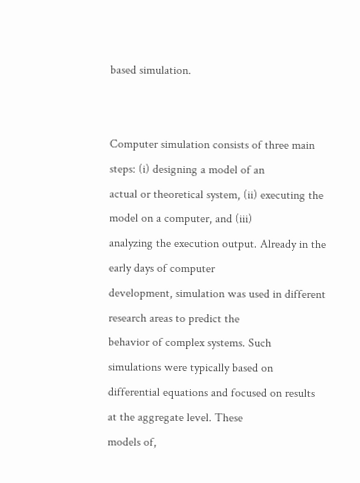based simulation.


Computer simulation consists of three main steps: (i) designing a model of an
actual or theoretical system, (ii) executing the model on a computer, and (iii)
analyzing the execution output. Already in the
early days of computer
development, simulation was used in different research areas to predict the
behavior of complex systems. Such simulations were typically based on
differential equations and focused on results at the aggregate level. These
models of,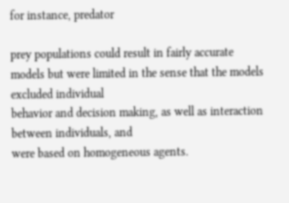for instance, predator

prey populations could result in fairly accurate
models but were limited in the sense that the models excluded individual
behavior and decision making, as well as interaction between individuals, and
were based on homogeneous agents.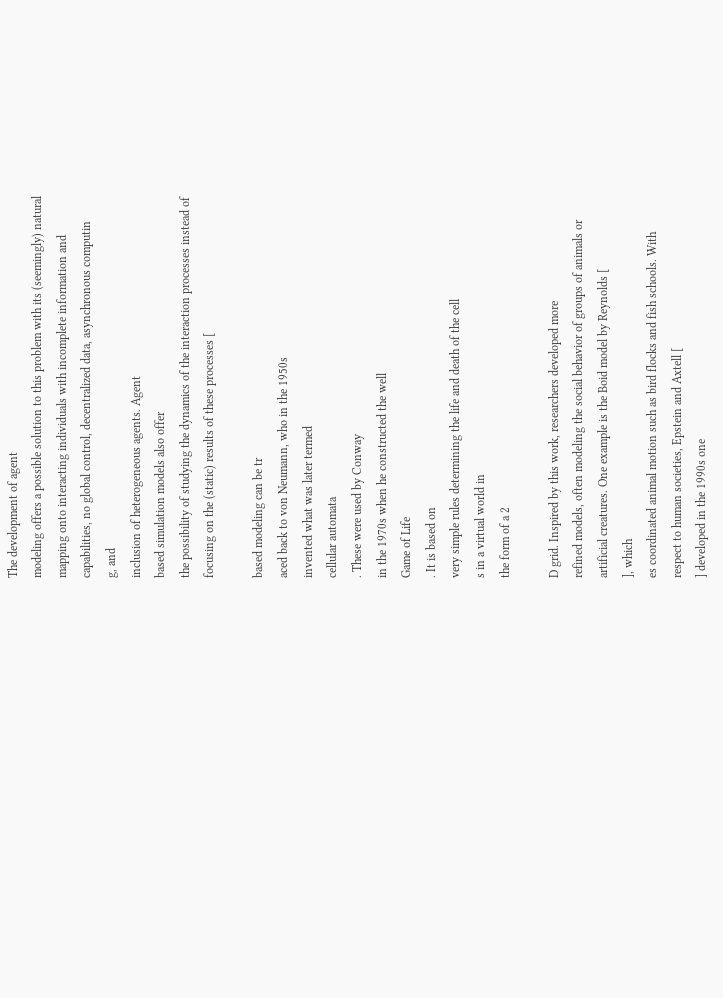The development of agent
modeling offers a possible solution to this problem with its (seemingly) natural
mapping onto interacting individuals with incomplete information and
capabilities, no global control, decentralized data, asynchronous computin
g, and
inclusion of heterogeneous agents. Agent
based simulation models also offer
the possibility of studying the dynamics of the interaction processes instead of
focusing on the (static) results of these processes [

based modeling can be tr
aced back to von Neumann, who in the 1950s
invented what was later termed
cellular automata
. These were used by Conway
in the 1970s when he constructed the well
Game of Life
. It is based on
very simple rules determining the life and death of the cell
s in a virtual world in
the form of a 2

D grid. Inspired by this work, researchers developed more
refined models, often modeling the social behavior of groups of animals or
artificial creatures. One example is the Boid model by Reynolds [
], which
es coordinated animal motion such as bird flocks and fish schools. With
respect to human societies, Epstein and Axtell [
] developed in the 1990s one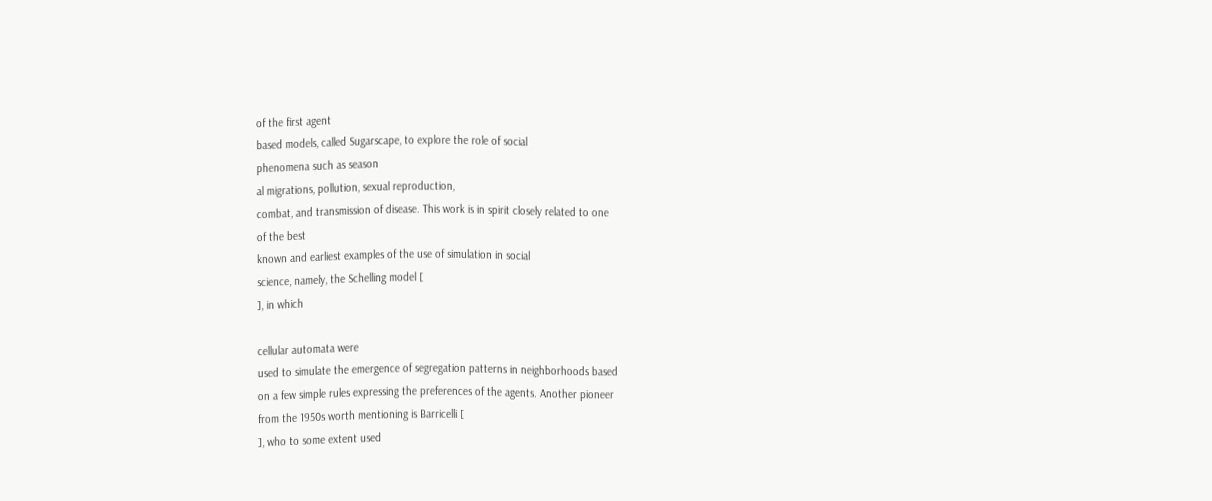of the first agent
based models, called Sugarscape, to explore the role of social
phenomena such as season
al migrations, pollution, sexual reproduction,
combat, and transmission of disease. This work is in spirit closely related to one
of the best
known and earliest examples of the use of simulation in social
science, namely, the Schelling model [
], in which

cellular automata were
used to simulate the emergence of segregation patterns in neighborhoods based
on a few simple rules expressing the preferences of the agents. Another pioneer
from the 1950s worth mentioning is Barricelli [
], who to some extent used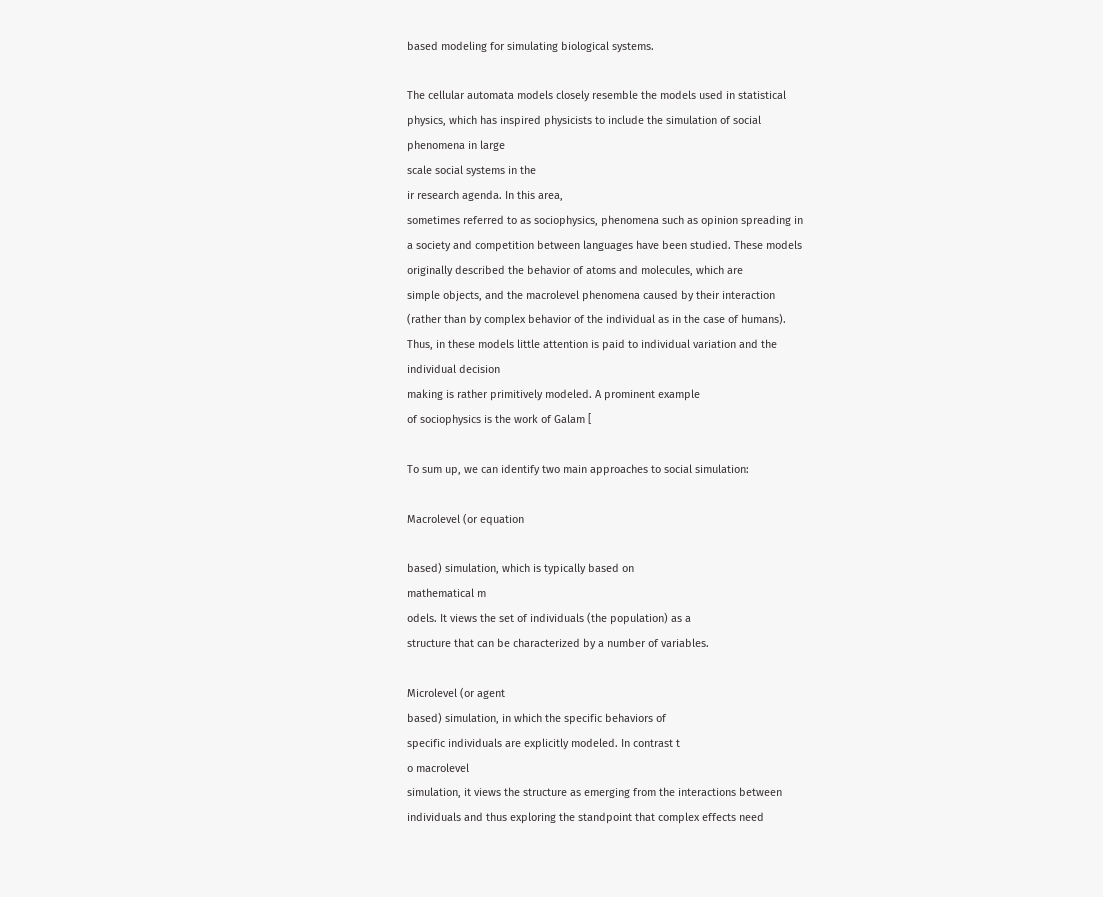based modeling for simulating biological systems.

The cellular automata models closely resemble the models used in statistical
physics, which has inspired physicists to include the simulation of social
phenomena in large
scale social systems in the
ir research agenda. In this area,
sometimes referred to as sociophysics, phenomena such as opinion spreading in
a society and competition between languages have been studied. These models
originally described the behavior of atoms and molecules, which are
simple objects, and the macrolevel phenomena caused by their interaction
(rather than by complex behavior of the individual as in the case of humans).
Thus, in these models little attention is paid to individual variation and the
individual decision
making is rather primitively modeled. A prominent example
of sociophysics is the work of Galam [

To sum up, we can identify two main approaches to social simulation:

Macrolevel (or equation

based) simulation, which is typically based on
mathematical m
odels. It views the set of individuals (the population) as a
structure that can be characterized by a number of variables.

Microlevel (or agent
based) simulation, in which the specific behaviors of
specific individuals are explicitly modeled. In contrast t
o macrolevel
simulation, it views the structure as emerging from the interactions between
individuals and thus exploring the standpoint that complex effects need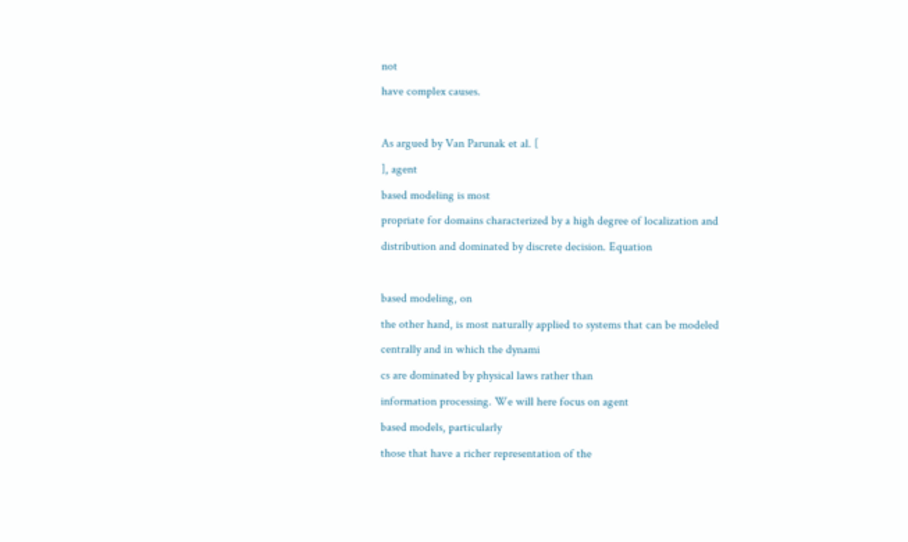not
have complex causes.

As argued by Van Parunak et al. [
], agent
based modeling is most
propriate for domains characterized by a high degree of localization and
distribution and dominated by discrete decision. Equation

based modeling, on
the other hand, is most naturally applied to systems that can be modeled
centrally and in which the dynami
cs are dominated by physical laws rather than
information processing. We will here focus on agent
based models, particularly
those that have a richer representation of the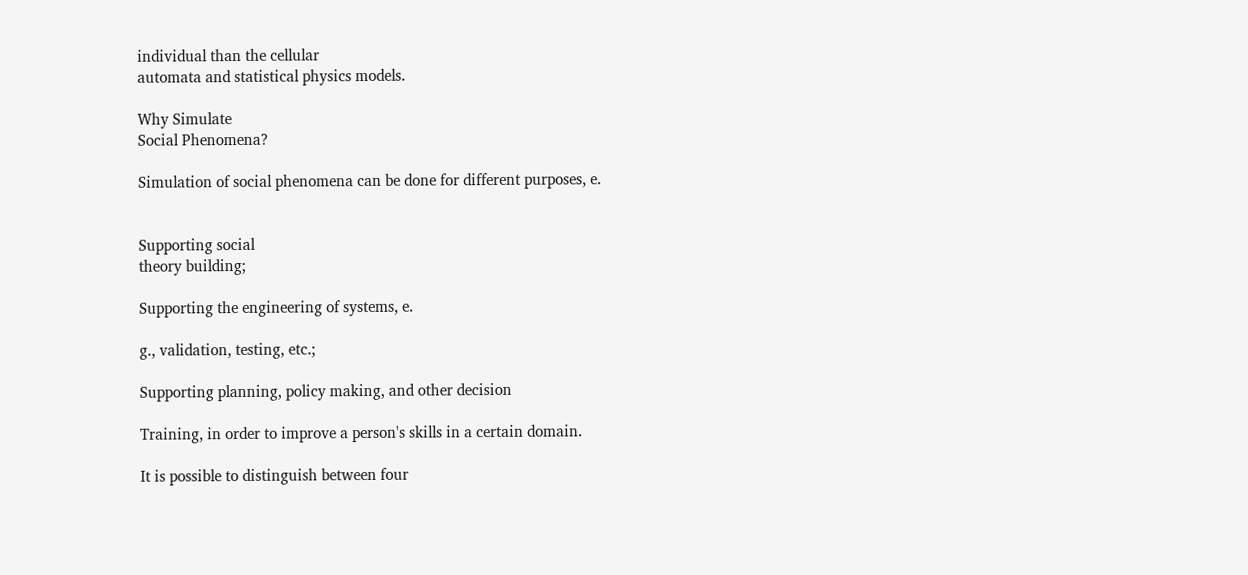individual than the cellular
automata and statistical physics models.

Why Simulate
Social Phenomena?

Simulation of social phenomena can be done for different purposes, e.


Supporting social
theory building;

Supporting the engineering of systems, e.

g., validation, testing, etc.;

Supporting planning, policy making, and other decision

Training, in order to improve a person's skills in a certain domain.

It is possible to distinguish between four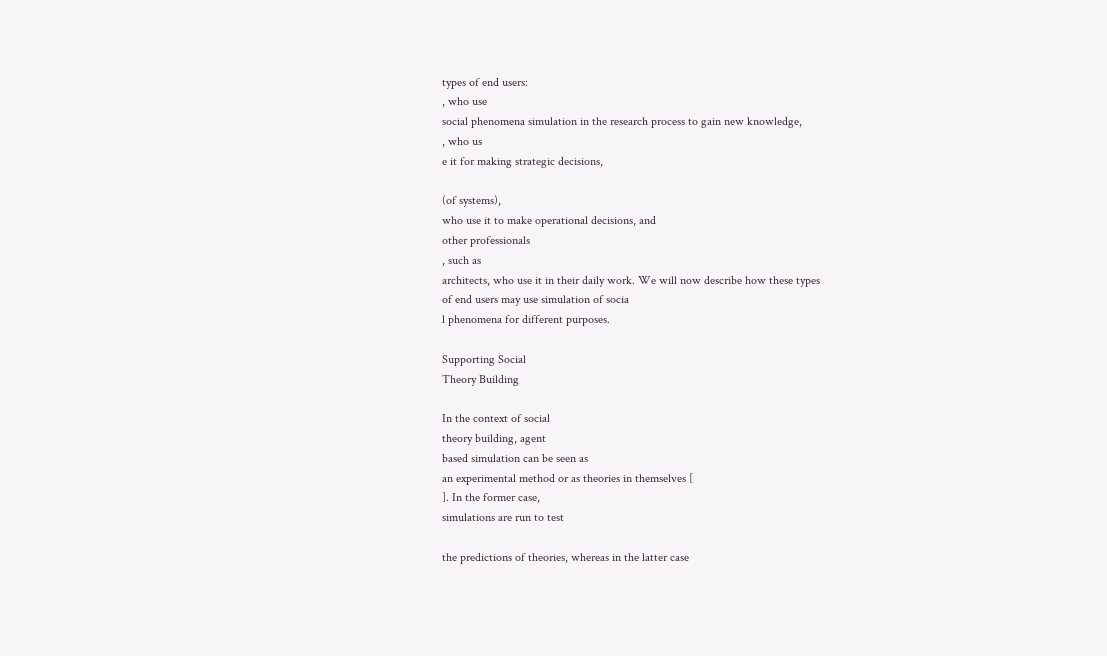types of end users:
, who use
social phenomena simulation in the research process to gain new knowledge,
, who us
e it for making strategic decisions,

(of systems),
who use it to make operational decisions, and
other professionals
, such as
architects, who use it in their daily work. We will now describe how these types
of end users may use simulation of socia
l phenomena for different purposes.

Supporting Social
Theory Building

In the context of social
theory building, agent
based simulation can be seen as
an experimental method or as theories in themselves [
]. In the former case,
simulations are run to test

the predictions of theories, whereas in the latter case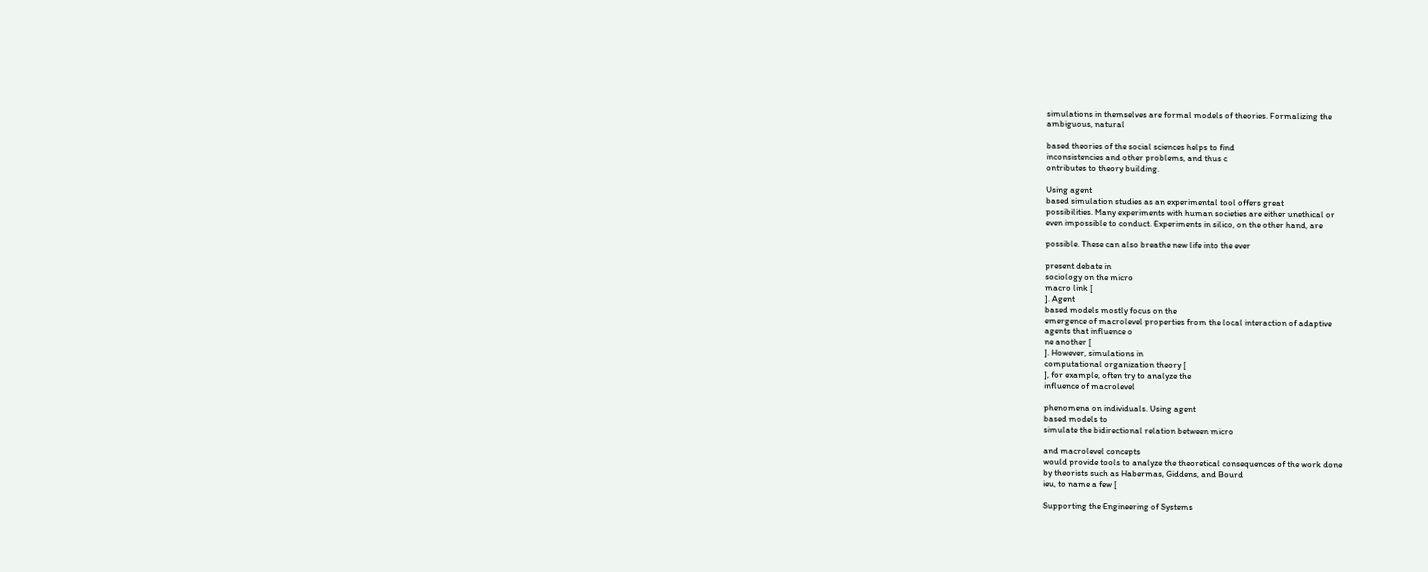simulations in themselves are formal models of theories. Formalizing the
ambiguous, natural

based theories of the social sciences helps to find
inconsistencies and other problems, and thus c
ontributes to theory building.

Using agent
based simulation studies as an experimental tool offers great
possibilities. Many experiments with human societies are either unethical or
even impossible to conduct. Experiments in silico, on the other hand, are

possible. These can also breathe new life into the ever

present debate in
sociology on the micro
macro link [
]. Agent
based models mostly focus on the
emergence of macrolevel properties from the local interaction of adaptive
agents that influence o
ne another [
]. However, simulations in
computational organization theory [
], for example, often try to analyze the
influence of macrolevel

phenomena on individuals. Using agent
based models to
simulate the bidirectional relation between micro

and macrolevel concepts
would provide tools to analyze the theoretical consequences of the work done
by theorists such as Habermas, Giddens, and Bourd
ieu, to name a few [

Supporting the Engineering of Systems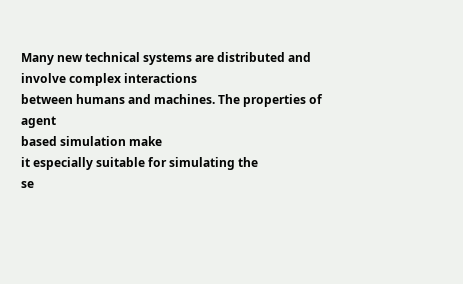Many new technical systems are distributed and involve complex interactions
between humans and machines. The properties of agent
based simulation make
it especially suitable for simulating the
se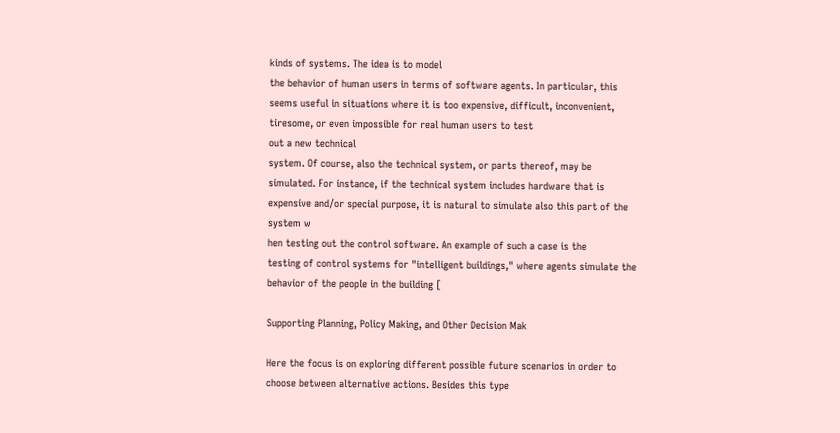kinds of systems. The idea is to model
the behavior of human users in terms of software agents. In particular, this
seems useful in situations where it is too expensive, difficult, inconvenient,
tiresome, or even impossible for real human users to test
out a new technical
system. Of course, also the technical system, or parts thereof, may be
simulated. For instance, if the technical system includes hardware that is
expensive and/or special purpose, it is natural to simulate also this part of the
system w
hen testing out the control software. An example of such a case is the
testing of control systems for "intelligent buildings," where agents simulate the
behavior of the people in the building [

Supporting Planning, Policy Making, and Other Decision Mak

Here the focus is on exploring different possible future scenarios in order to
choose between alternative actions. Besides this type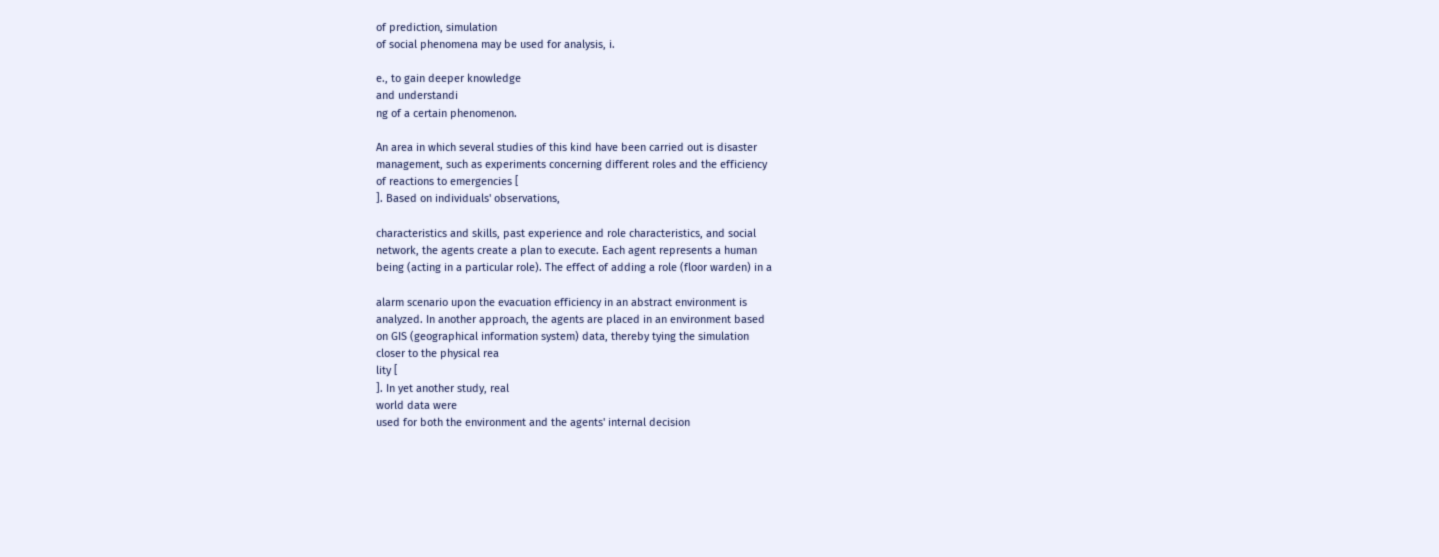of prediction, simulation
of social phenomena may be used for analysis, i.

e., to gain deeper knowledge
and understandi
ng of a certain phenomenon.

An area in which several studies of this kind have been carried out is disaster
management, such as experiments concerning different roles and the efficiency
of reactions to emergencies [
]. Based on individuals' observations,

characteristics and skills, past experience and role characteristics, and social
network, the agents create a plan to execute. Each agent represents a human
being (acting in a particular role). The effect of adding a role (floor warden) in a

alarm scenario upon the evacuation efficiency in an abstract environment is
analyzed. In another approach, the agents are placed in an environment based
on GIS (geographical information system) data, thereby tying the simulation
closer to the physical rea
lity [
]. In yet another study, real
world data were
used for both the environment and the agents' internal decision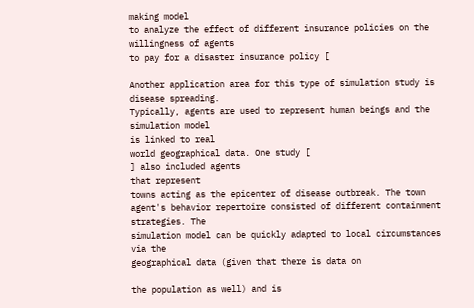making model
to analyze the effect of different insurance policies on the willingness of agents
to pay for a disaster insurance policy [

Another application area for this type of simulation study is disease spreading.
Typically, agents are used to represent human beings and the simulation model
is linked to real
world geographical data. One study [
] also included agents
that represent
towns acting as the epicenter of disease outbreak. The town
agent's behavior repertoire consisted of different containment strategies. The
simulation model can be quickly adapted to local circumstances via the
geographical data (given that there is data on

the population as well) and is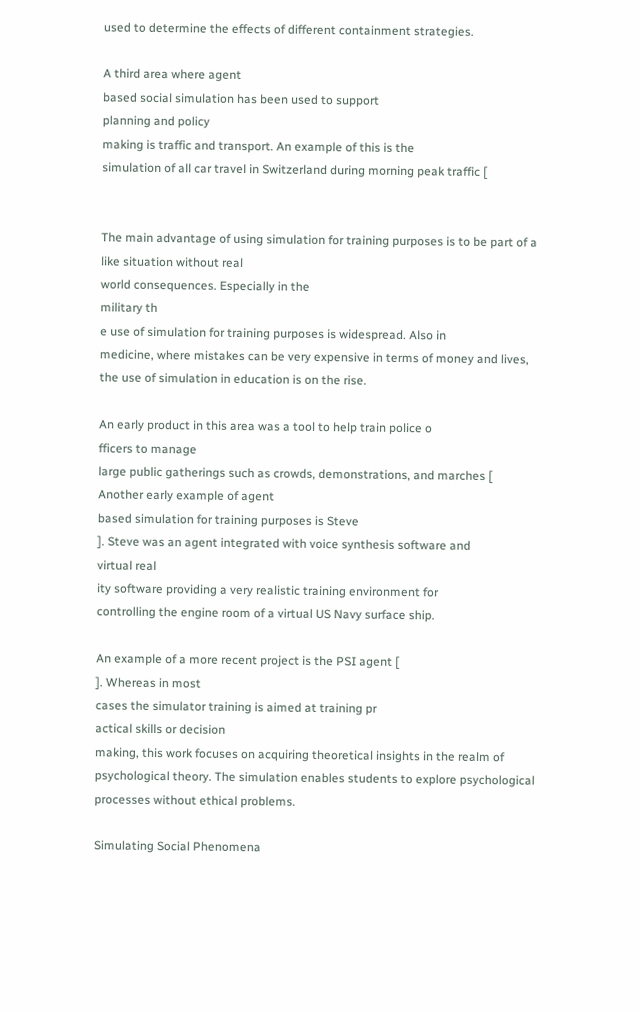used to determine the effects of different containment strategies.

A third area where agent
based social simulation has been used to support
planning and policy
making is traffic and transport. An example of this is the
simulation of all car travel in Switzerland during morning peak traffic [


The main advantage of using simulation for training purposes is to be part of a
like situation without real
world consequences. Especially in the
military th
e use of simulation for training purposes is widespread. Also in
medicine, where mistakes can be very expensive in terms of money and lives,
the use of simulation in education is on the rise.

An early product in this area was a tool to help train police o
fficers to manage
large public gatherings such as crowds, demonstrations, and marches [
Another early example of agent
based simulation for training purposes is Steve
]. Steve was an agent integrated with voice synthesis software and
virtual real
ity software providing a very realistic training environment for
controlling the engine room of a virtual US Navy surface ship.

An example of a more recent project is the PSI agent [
]. Whereas in most
cases the simulator training is aimed at training pr
actical skills or decision
making, this work focuses on acquiring theoretical insights in the realm of
psychological theory. The simulation enables students to explore psychological
processes without ethical problems.

Simulating Social Phenomena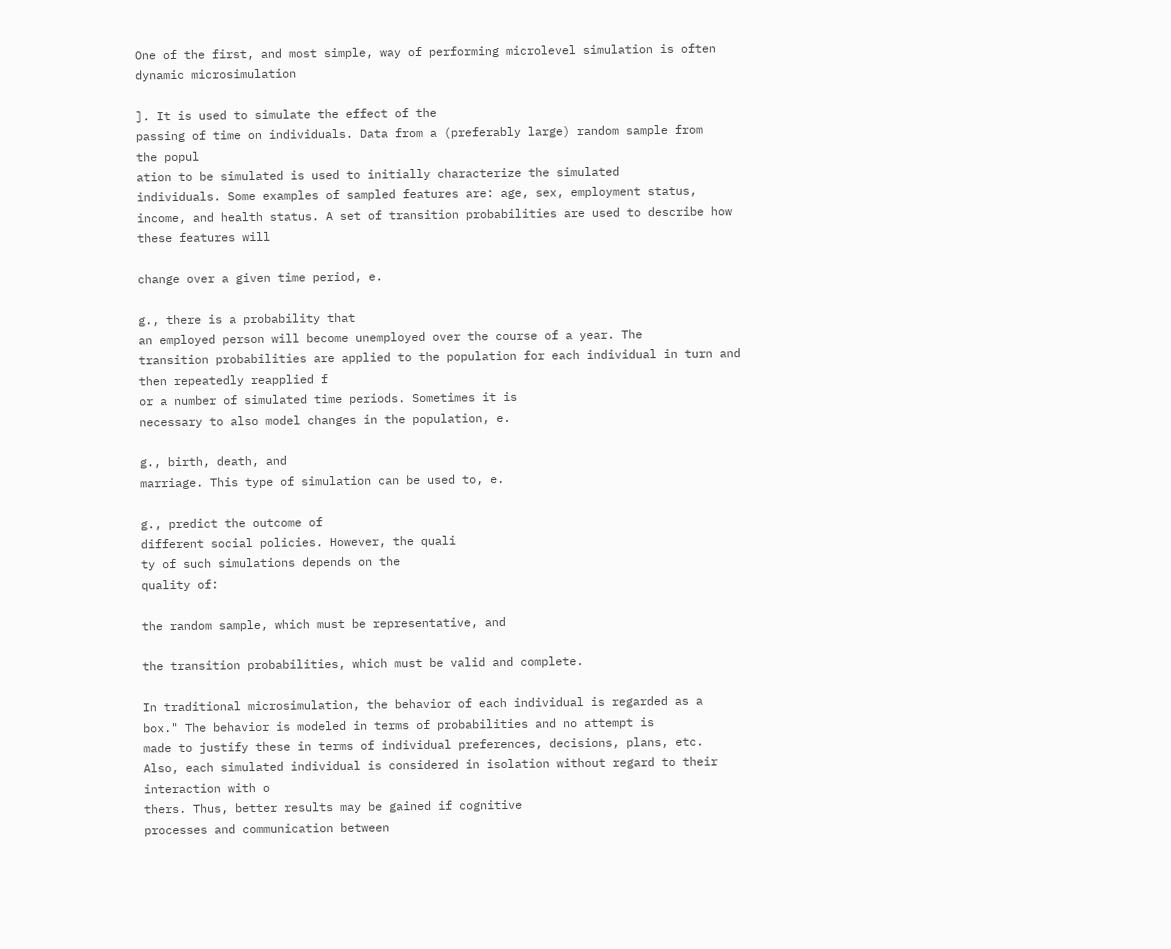One of the first, and most simple, way of performing microlevel simulation is often
dynamic microsimulation

]. It is used to simulate the effect of the
passing of time on individuals. Data from a (preferably large) random sample from
the popul
ation to be simulated is used to initially characterize the simulated
individuals. Some examples of sampled features are: age, sex, employment status,
income, and health status. A set of transition probabilities are used to describe how
these features will

change over a given time period, e.

g., there is a probability that
an employed person will become unemployed over the course of a year. The
transition probabilities are applied to the population for each individual in turn and
then repeatedly reapplied f
or a number of simulated time periods. Sometimes it is
necessary to also model changes in the population, e.

g., birth, death, and
marriage. This type of simulation can be used to, e.

g., predict the outcome of
different social policies. However, the quali
ty of such simulations depends on the
quality of:

the random sample, which must be representative, and

the transition probabilities, which must be valid and complete.

In traditional microsimulation, the behavior of each individual is regarded as a
box." The behavior is modeled in terms of probabilities and no attempt is
made to justify these in terms of individual preferences, decisions, plans, etc.
Also, each simulated individual is considered in isolation without regard to their
interaction with o
thers. Thus, better results may be gained if cognitive
processes and communication between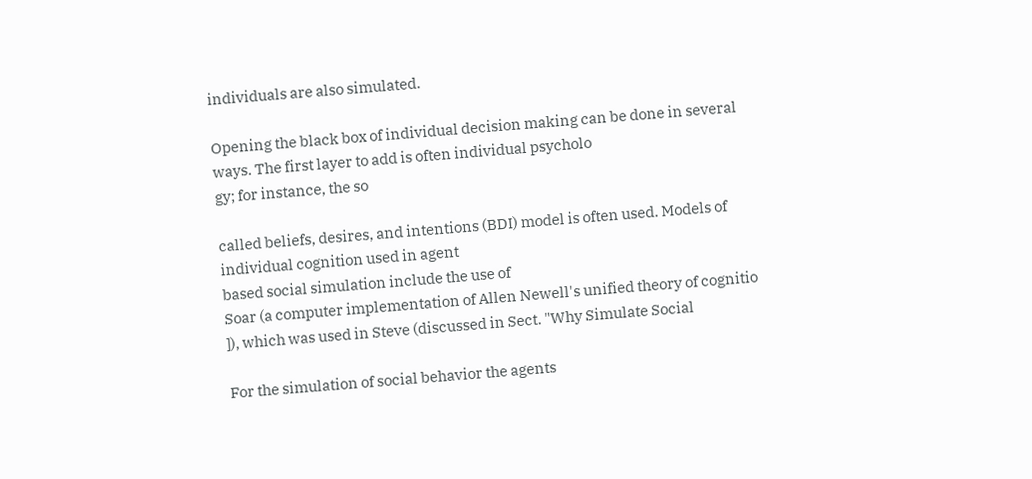individuals are also simulated.

Opening the black box of individual decision making can be done in several
ways. The first layer to add is often individual psycholo
gy; for instance, the so

called beliefs, desires, and intentions (BDI) model is often used. Models of
individual cognition used in agent
based social simulation include the use of
Soar (a computer implementation of Allen Newell's unified theory of cognitio
]), which was used in Steve (discussed in Sect. "Why Simulate Social

For the simulation of social behavior the agents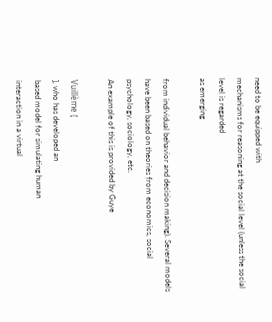need to be equipped with
mechanisms for reasoning at the social level (unless the social level is regarded
as emerging

from individual behavior and decision making). Several models
have been based on theories from economics, social psychology, sociology, etc.
An example of this is provided by Guye

Vuillème [
], who has developed an
based model for simulating human
interaction in a virtual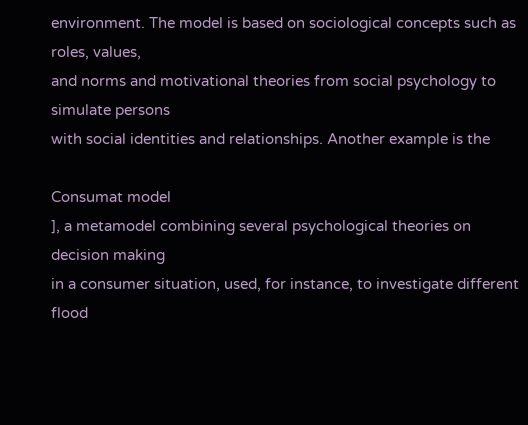environment. The model is based on sociological concepts such as roles, values,
and norms and motivational theories from social psychology to simulate persons
with social identities and relationships. Another example is the

Consumat model
], a metamodel combining several psychological theories on decision making
in a consumer situation, used, for instance, to investigate different flood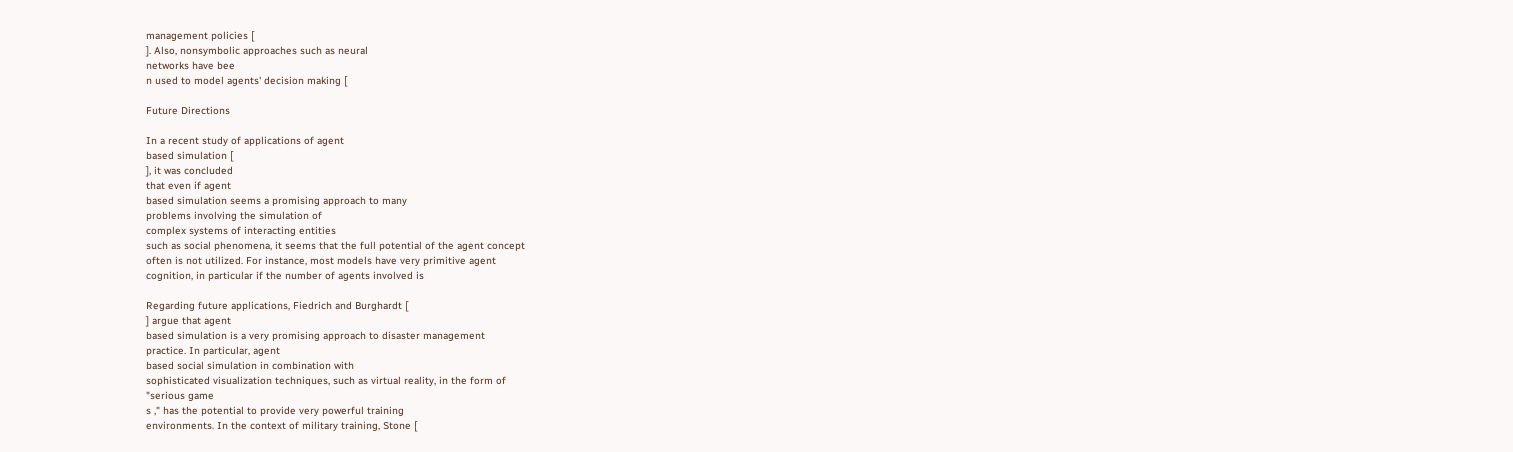management policies [
]. Also, nonsymbolic approaches such as neural
networks have bee
n used to model agents' decision making [

Future Directions

In a recent study of applications of agent
based simulation [
], it was concluded
that even if agent
based simulation seems a promising approach to many
problems involving the simulation of
complex systems of interacting entities
such as social phenomena, it seems that the full potential of the agent concept
often is not utilized. For instance, most models have very primitive agent
cognition, in particular if the number of agents involved is

Regarding future applications, Fiedrich and Burghardt [
] argue that agent
based simulation is a very promising approach to disaster management
practice. In particular, agent
based social simulation in combination with
sophisticated visualization techniques, such as virtual reality, in the form of
"serious game
s ," has the potential to provide very powerful training
environments. In the context of military training, Stone [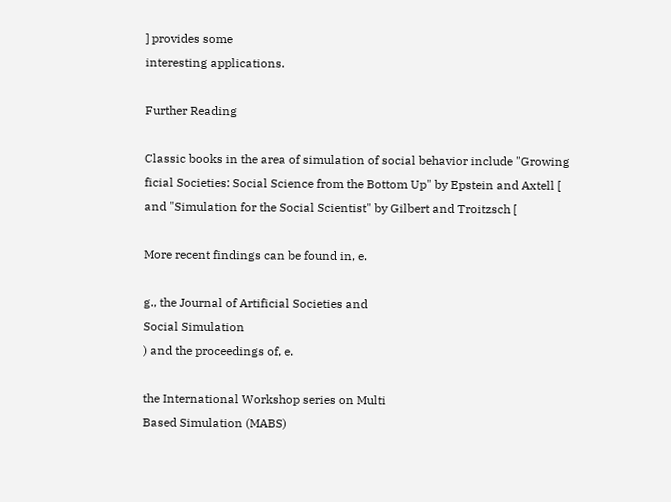] provides some
interesting applications.

Further Reading

Classic books in the area of simulation of social behavior include "Growing
ficial Societies: Social Science from the Bottom Up" by Epstein and Axtell [
and "Simulation for the Social Scientist" by Gilbert and Troitzsch [

More recent findings can be found in, e.

g., the Journal of Artificial Societies and
Social Simulation
) and the proceedings of, e.

the International Workshop series on Multi
Based Simulation (MABS)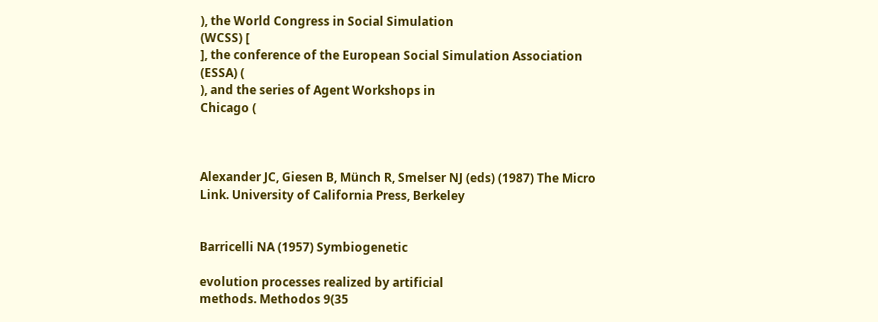), the World Congress in Social Simulation
(WCSS) [
], the conference of the European Social Simulation Association
(ESSA) (
), and the series of Agent Workshops in
Chicago (



Alexander JC, Giesen B, Münch R, Smelser NJ (eds) (1987) The Micro
Link. University of California Press, Berkeley


Barricelli NA (1957) Symbiogenetic

evolution processes realized by artificial
methods. Methodos 9(35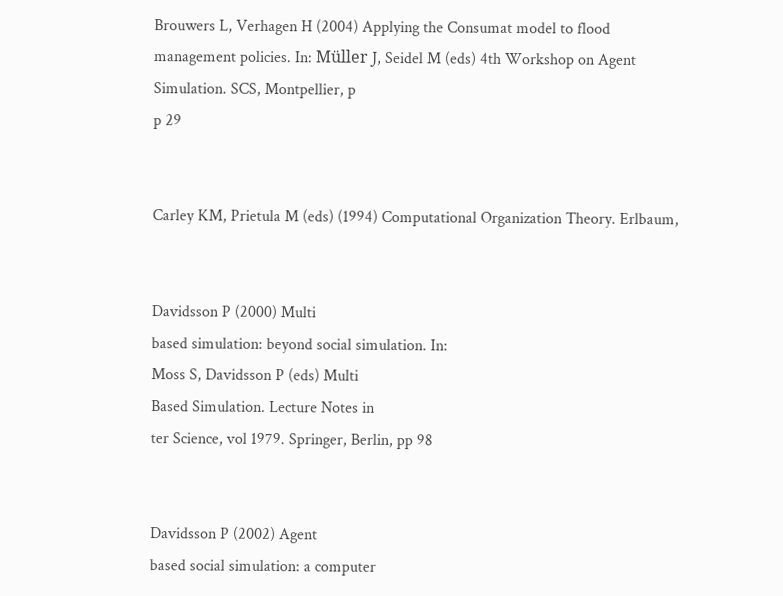Brouwers L, Verhagen H (2004) Applying the Consumat model to flood
management policies. In: Müller J, Seidel M (eds) 4th Workshop on Agent
Simulation. SCS, Montpellier, p
p 29


Carley KM, Prietula M (eds) (1994) Computational Organization Theory. Erlbaum,


Davidsson P (2000) Multi
based simulation: beyond social simulation. In:
Moss S, Davidsson P (eds) Multi
Based Simulation. Lecture Notes in
ter Science, vol 1979. Springer, Berlin, pp 98


Davidsson P (2002) Agent
based social simulation: a computer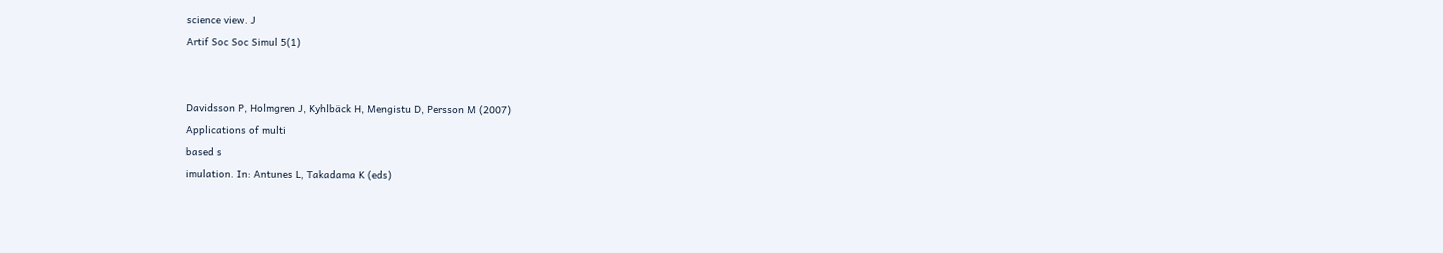science view. J
Artif Soc Soc Simul 5(1)


Davidsson P, Holmgren J, Kyhlbäck H, Mengistu D, Persson M (2007)
Applications of multi
based s
imulation. In: Antunes L, Takadama K (eds)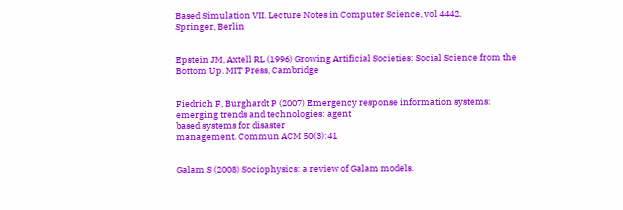Based Simulation VII. Lecture Notes in Computer Science, vol 4442.
Springer, Berlin


Epstein JM, Axtell RL (1996) Growing Artificial Societies: Social Science from the
Bottom Up. MIT Press, Cambridge


Fiedrich F, Burghardt P (2007) Emergency response information systems:
emerging trends and technologies: agent
based systems for disaster
management. Commun ACM 50(3):41


Galam S (2008) Sociophysics: a review of Galam models.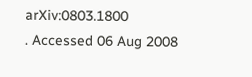arXiv:0803.1800
. Accessed 06 Aug 2008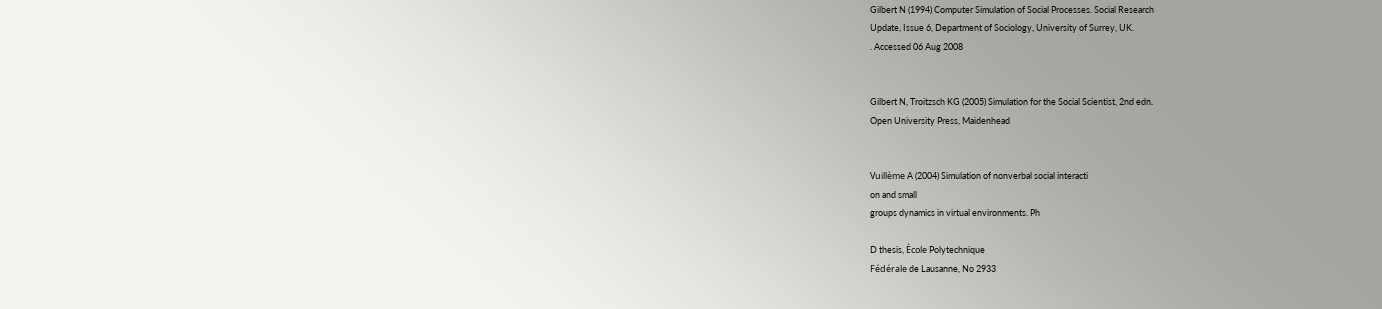Gilbert N (1994) Computer Simulation of Social Processes. Social Research
Update, Issue 6, Department of Sociology, University of Surrey, UK.
. Accessed 06 Aug 2008


Gilbert N, Troitzsch KG (2005) Simulation for the Social Scientist, 2nd edn.
Open University Press, Maidenhead


Vuillème A (2004) Simulation of nonverbal social interacti
on and small
groups dynamics in virtual environments. Ph

D thesis, Ècole Polytechnique
Fédérale de Lausanne, No 2933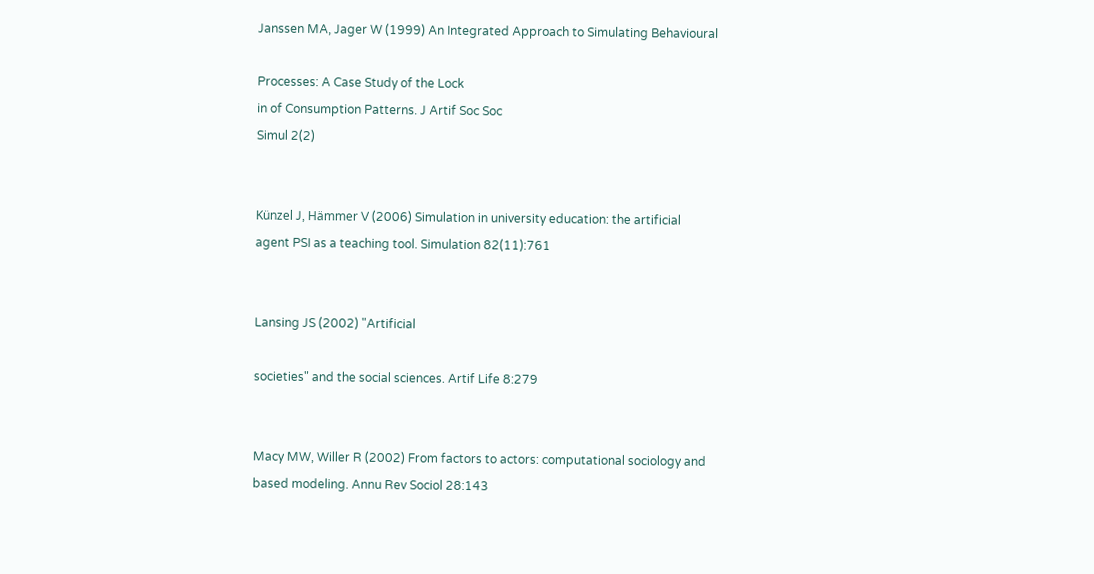Janssen MA, Jager W (1999) An Integrated Approach to Simulating Behavioural

Processes: A Case Study of the Lock
in of Consumption Patterns. J Artif Soc Soc
Simul 2(2)


Künzel J, Hämmer V (2006) Simulation in university education: the artificial
agent PSI as a teaching tool. Simulation 82(11):761


Lansing JS (2002) "Artificial

societies" and the social sciences. Artif Life 8:279


Macy MW, Willer R (2002) From factors to actors: computational sociology and
based modeling. Annu Rev Sociol 28:143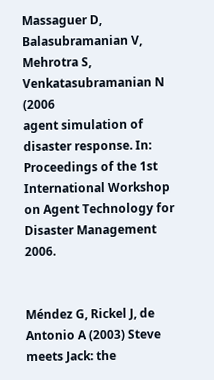Massaguer D, Balasubramanian V, Mehrotra S, Venkatasubramanian N (2006
agent simulation of disaster response. In: Proceedings of the 1st
International Workshop on Agent Technology for Disaster Management 2006.


Méndez G, Rickel J, de Antonio A (2003) Steve meets Jack: the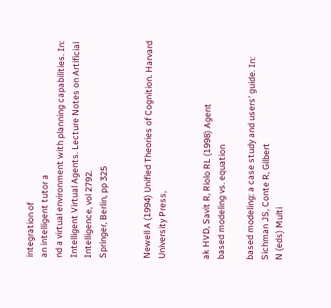integration of
an intelligent tutor a
nd a virtual environment with planning capabilities. In:
Intelligent Virtual Agents. Lecture Notes on Artificial Intelligence, vol 2792.
Springer, Berlin, pp 325


Newell A (1994) Unified Theories of Cognition. Harvard University Press,


ak HVD, Savit R, Riolo RL (1998) Agent
based modeling vs. equation

based modeling: a case study and users' guide. In: Sichman JS, Conte R, Gilbert
N (eds) Multi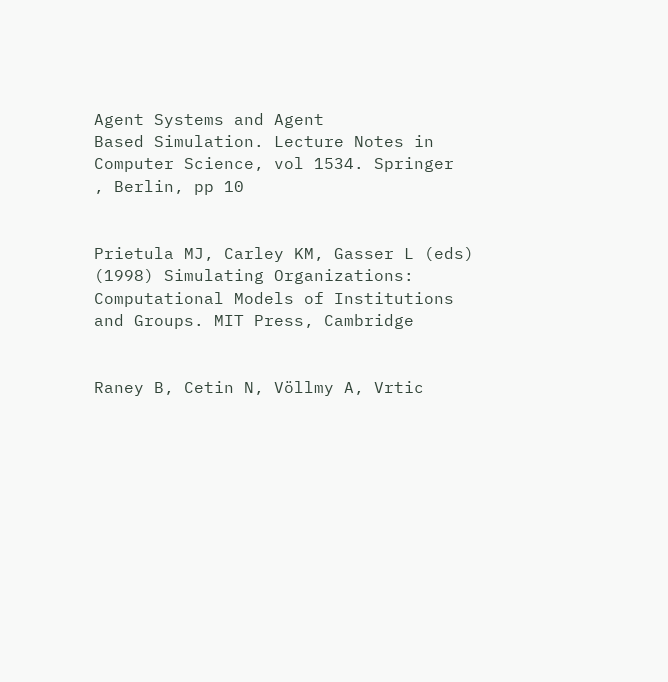Agent Systems and Agent
Based Simulation. Lecture Notes in
Computer Science, vol 1534. Springer
, Berlin, pp 10


Prietula MJ, Carley KM, Gasser L (eds) (1998) Simulating Organizations:
Computational Models of Institutions and Groups. MIT Press, Cambridge


Raney B, Cetin N, Völlmy A, Vrtic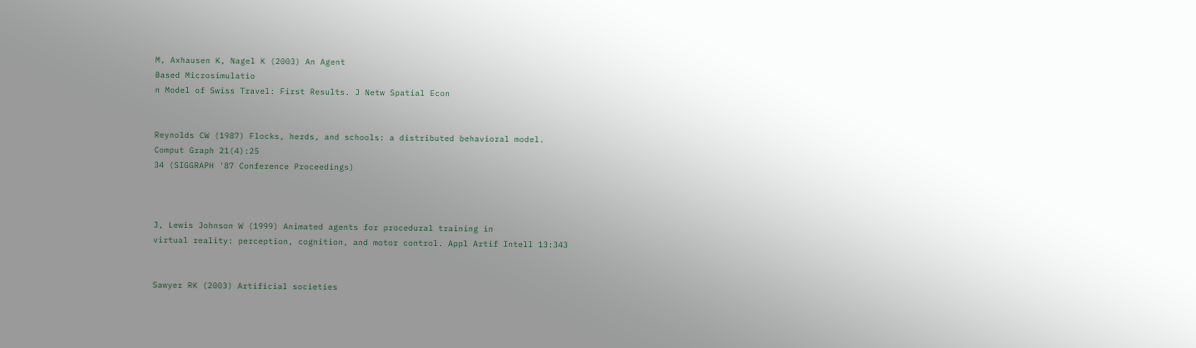M, Axhausen K, Nagel K (2003) An Agent
Based Microsimulatio
n Model of Swiss Travel: First Results. J Netw Spatial Econ


Reynolds CW (1987) Flocks, herds, and schools: a distributed behavioral model.
Comput Graph 21(4):25
34 (SIGGRAPH '87 Conference Proceedings)



J, Lewis Johnson W (1999) Animated agents for procedural training in
virtual reality: perception, cognition, and motor control. Appl Artif Intell 13:343


Sawyer RK (2003) Artificial societies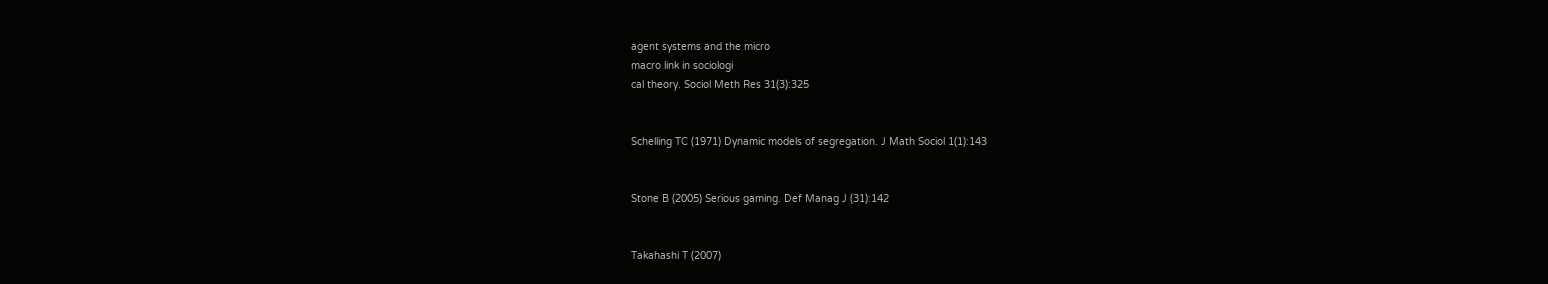agent systems and the micro
macro link in sociologi
cal theory. Sociol Meth Res 31(3):325


Schelling TC (1971) Dynamic models of segregation. J Math Sociol 1(1):143


Stone B (2005) Serious gaming. Def Manag J (31):142


Takahashi T (2007)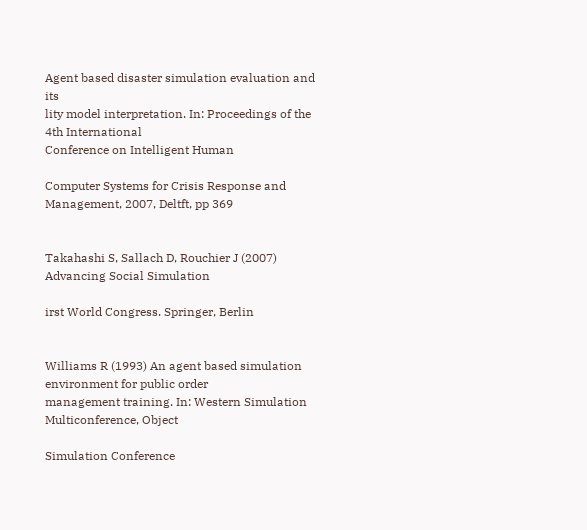Agent based disaster simulation evaluation and its
lity model interpretation. In: Proceedings of the 4th International
Conference on Intelligent Human

Computer Systems for Crisis Response and
Management, 2007, Deltft, pp 369


Takahashi S, Sallach D, Rouchier J (2007) Advancing Social Simulation

irst World Congress. Springer, Berlin


Williams R (1993) An agent based simulation environment for public order
management training. In: Western Simulation Multiconference, Object

Simulation Conference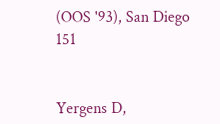(OOS '93), San Diego 151


Yergens D,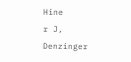Hine
r J, Denzinger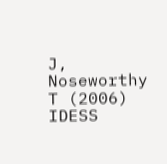J, Noseworthy T (2006) IDESS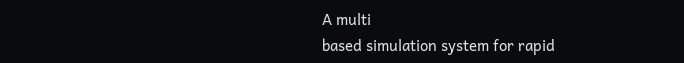A multi
based simulation system for rapid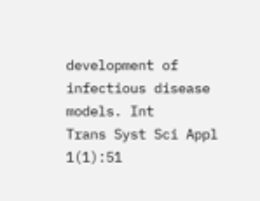development of infectious disease models. Int
Trans Syst Sci Appl 1(1):51